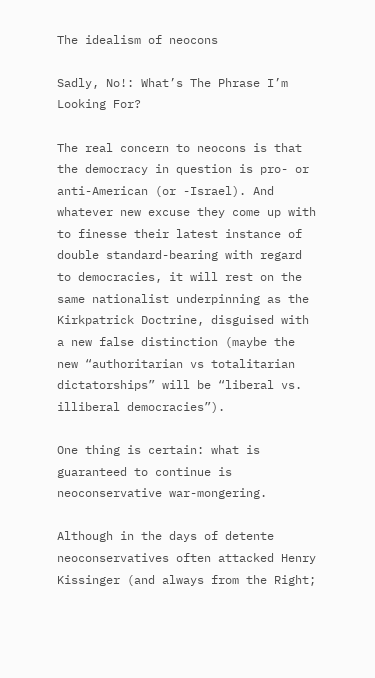The idealism of neocons

Sadly, No!: What’s The Phrase I’m Looking For?

The real concern to neocons is that the democracy in question is pro- or anti-American (or -Israel). And whatever new excuse they come up with to finesse their latest instance of double standard-bearing with regard to democracies, it will rest on the same nationalist underpinning as the Kirkpatrick Doctrine, disguised with a new false distinction (maybe the new “authoritarian vs totalitarian dictatorships” will be “liberal vs. illiberal democracies”).

One thing is certain: what is guaranteed to continue is neoconservative war-mongering.

Although in the days of detente neoconservatives often attacked Henry Kissinger (and always from the Right;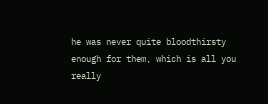he was never quite bloodthirsty enough for them, which is all you really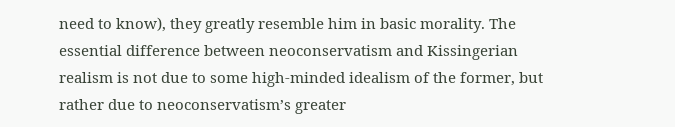need to know), they greatly resemble him in basic morality. The essential difference between neoconservatism and Kissingerian realism is not due to some high-minded idealism of the former, but rather due to neoconservatism’s greater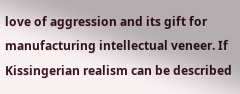love of aggression and its gift for manufacturing intellectual veneer. If Kissingerian realism can be described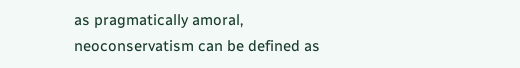as pragmatically amoral, neoconservatism can be defined as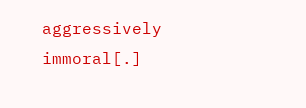aggressively immoral[.]